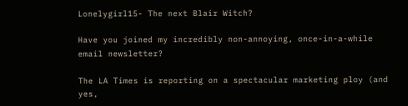Lonelygirl15- The next Blair Witch?

Have you joined my incredibly non-annoying, once-in-a-while email newsletter?

The LA Times is reporting on a spectacular marketing ploy (and yes,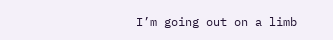I’m going out on a limb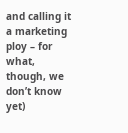and calling it a marketing ploy – for what, though, we don’t know yet)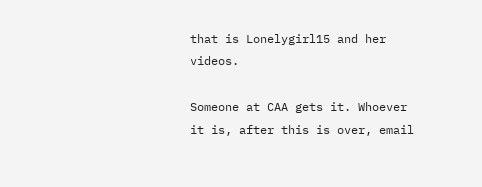that is Lonelygirl15 and her videos.

Someone at CAA gets it. Whoever it is, after this is over, email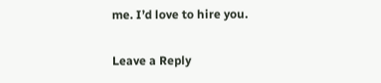me. I’d love to hire you.

Leave a Reply